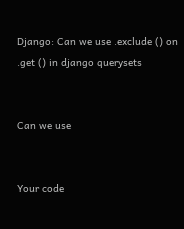Django: Can we use .exclude () on .get () in django querysets


Can we use


Your code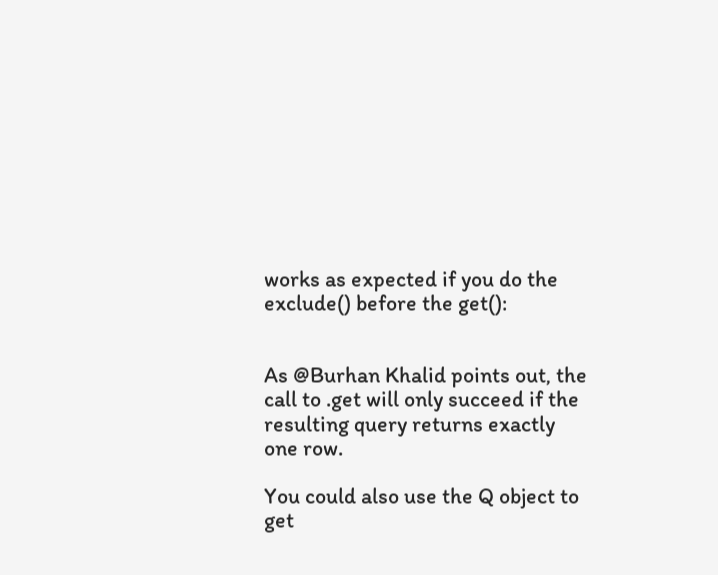works as expected if you do the exclude() before the get():


As @Burhan Khalid points out, the call to .get will only succeed if the resulting query returns exactly one row.

You could also use the Q object to get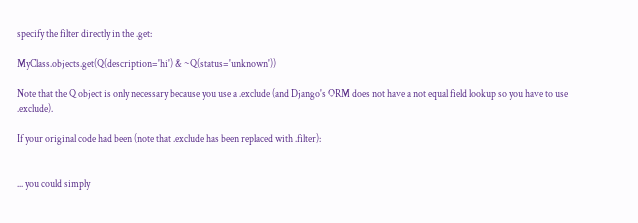specify the filter directly in the .get:

MyClass.objects.get(Q(description='hi') & ~Q(status='unknown'))

Note that the Q object is only necessary because you use a .exclude (and Django's ORM does not have a not equal field lookup so you have to use .exclude).

If your original code had been (note that .exclude has been replaced with .filter):


... you could simply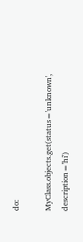do:

MyClass.objects.get(status='unknown', description='hi')